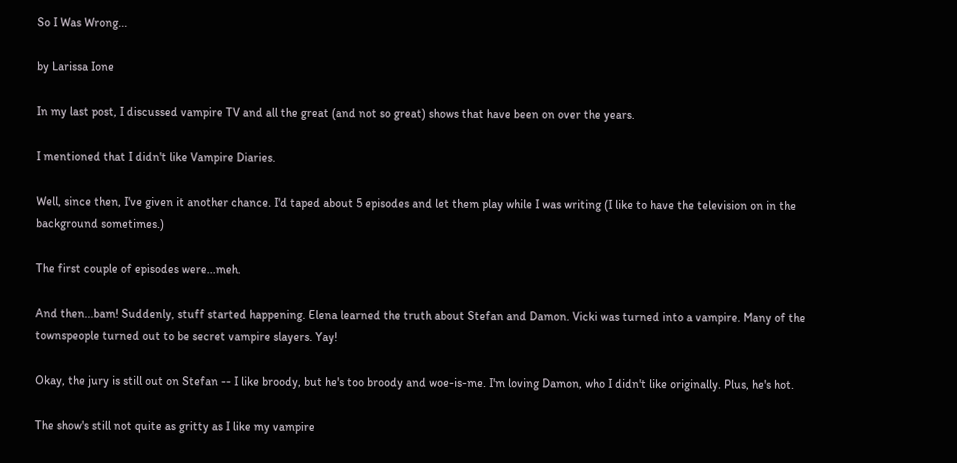So I Was Wrong...

by Larissa Ione

In my last post, I discussed vampire TV and all the great (and not so great) shows that have been on over the years.

I mentioned that I didn't like Vampire Diaries.

Well, since then, I've given it another chance. I'd taped about 5 episodes and let them play while I was writing (I like to have the television on in the background sometimes.)

The first couple of episodes were...meh.

And then...bam! Suddenly, stuff started happening. Elena learned the truth about Stefan and Damon. Vicki was turned into a vampire. Many of the townspeople turned out to be secret vampire slayers. Yay!

Okay, the jury is still out on Stefan -- I like broody, but he's too broody and woe-is-me. I'm loving Damon, who I didn't like originally. Plus, he's hot.

The show's still not quite as gritty as I like my vampire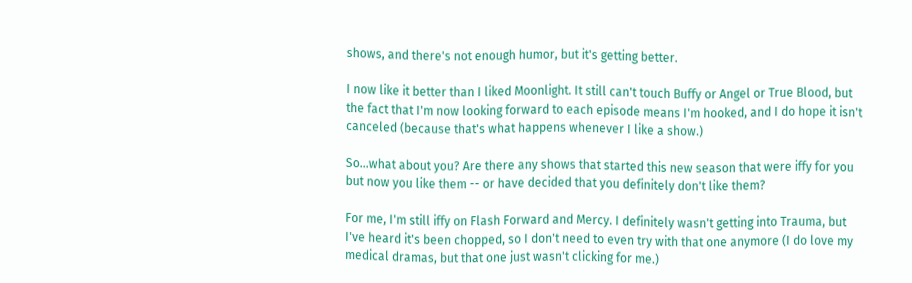shows, and there's not enough humor, but it's getting better.

I now like it better than I liked Moonlight. It still can't touch Buffy or Angel or True Blood, but the fact that I'm now looking forward to each episode means I'm hooked, and I do hope it isn't canceled (because that's what happens whenever I like a show.)

So...what about you? Are there any shows that started this new season that were iffy for you but now you like them -- or have decided that you definitely don't like them?

For me, I'm still iffy on Flash Forward and Mercy. I definitely wasn't getting into Trauma, but I've heard it's been chopped, so I don't need to even try with that one anymore (I do love my medical dramas, but that one just wasn't clicking for me.)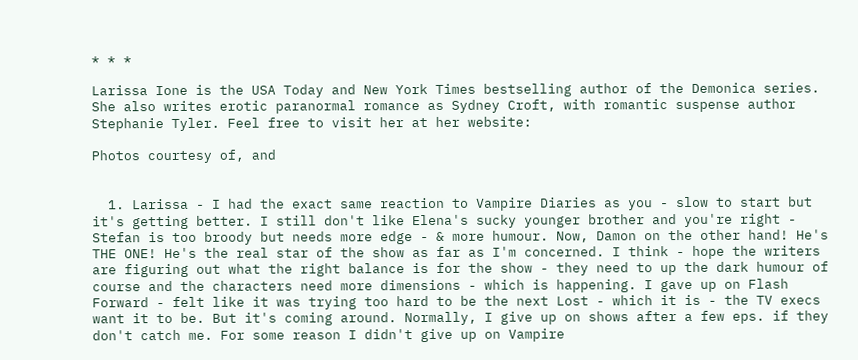* * *

Larissa Ione is the USA Today and New York Times bestselling author of the Demonica series. She also writes erotic paranormal romance as Sydney Croft, with romantic suspense author Stephanie Tyler. Feel free to visit her at her website:

Photos courtesy of, and


  1. Larissa - I had the exact same reaction to Vampire Diaries as you - slow to start but it's getting better. I still don't like Elena's sucky younger brother and you're right - Stefan is too broody but needs more edge - & more humour. Now, Damon on the other hand! He's THE ONE! He's the real star of the show as far as I'm concerned. I think - hope the writers are figuring out what the right balance is for the show - they need to up the dark humour of course and the characters need more dimensions - which is happening. I gave up on Flash Forward - felt like it was trying too hard to be the next Lost - which it is - the TV execs want it to be. But it's coming around. Normally, I give up on shows after a few eps. if they don't catch me. For some reason I didn't give up on Vampire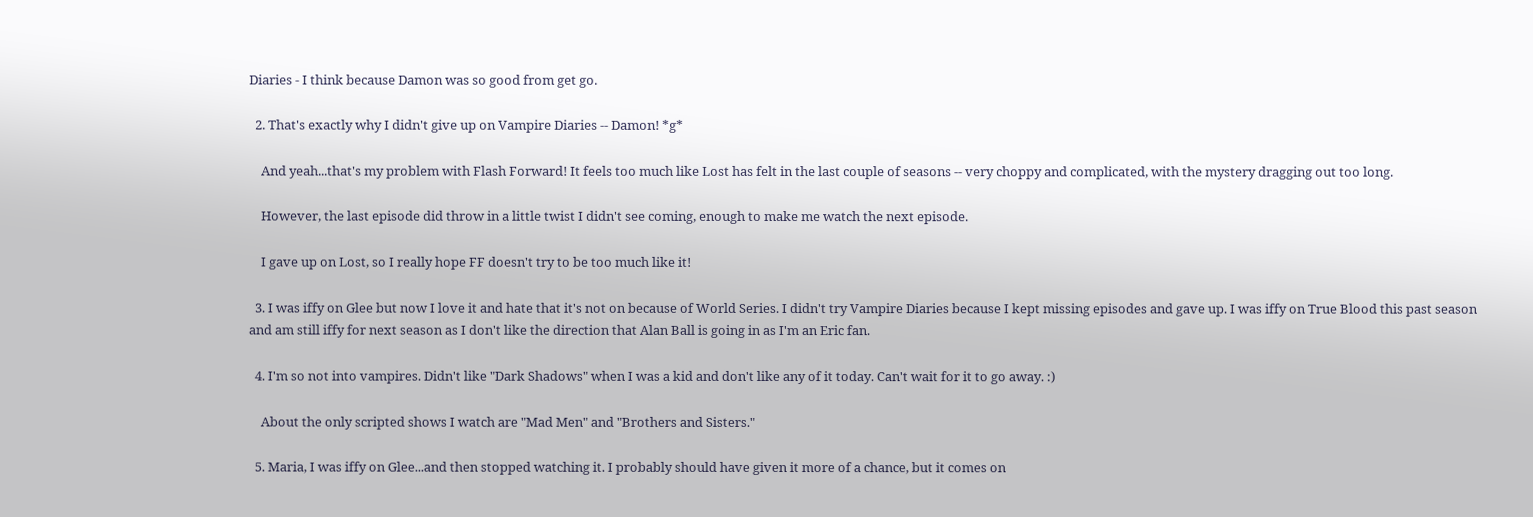Diaries - I think because Damon was so good from get go.

  2. That's exactly why I didn't give up on Vampire Diaries -- Damon! *g*

    And yeah...that's my problem with Flash Forward! It feels too much like Lost has felt in the last couple of seasons -- very choppy and complicated, with the mystery dragging out too long.

    However, the last episode did throw in a little twist I didn't see coming, enough to make me watch the next episode.

    I gave up on Lost, so I really hope FF doesn't try to be too much like it!

  3. I was iffy on Glee but now I love it and hate that it's not on because of World Series. I didn't try Vampire Diaries because I kept missing episodes and gave up. I was iffy on True Blood this past season and am still iffy for next season as I don't like the direction that Alan Ball is going in as I'm an Eric fan.

  4. I'm so not into vampires. Didn't like "Dark Shadows" when I was a kid and don't like any of it today. Can't wait for it to go away. :)

    About the only scripted shows I watch are "Mad Men" and "Brothers and Sisters."

  5. Maria, I was iffy on Glee...and then stopped watching it. I probably should have given it more of a chance, but it comes on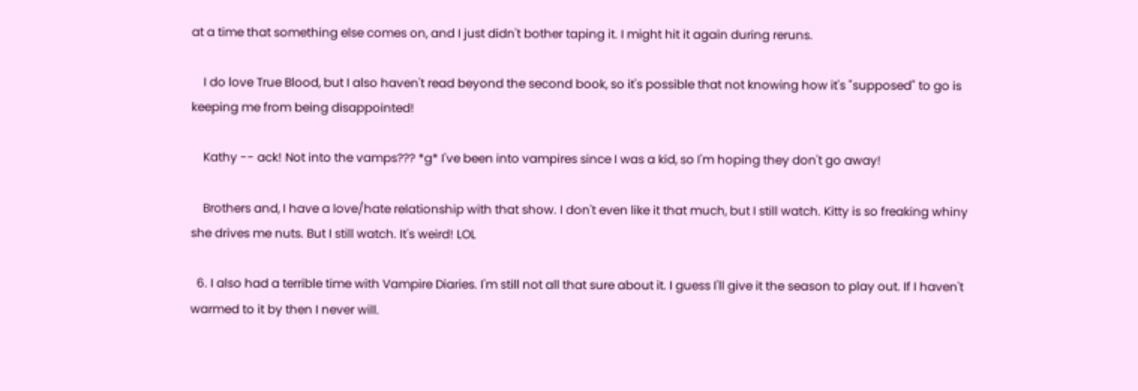at a time that something else comes on, and I just didn't bother taping it. I might hit it again during reruns.

    I do love True Blood, but I also haven't read beyond the second book, so it's possible that not knowing how it's "supposed" to go is keeping me from being disappointed!

    Kathy -- ack! Not into the vamps??? *g* I've been into vampires since I was a kid, so I'm hoping they don't go away!

    Brothers and, I have a love/hate relationship with that show. I don't even like it that much, but I still watch. Kitty is so freaking whiny she drives me nuts. But I still watch. It's weird! LOL

  6. I also had a terrible time with Vampire Diaries. I'm still not all that sure about it. I guess I'll give it the season to play out. If I haven't warmed to it by then I never will.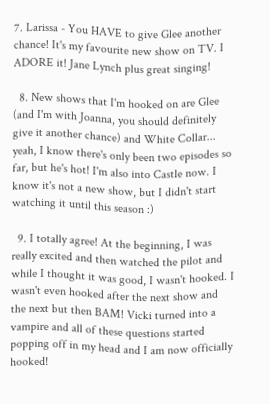7. Larissa - You HAVE to give Glee another chance! It's my favourite new show on TV. I ADORE it! Jane Lynch plus great singing!

  8. New shows that I'm hooked on are Glee (and I'm with Joanna, you should definitely give it another chance) and White Collar... yeah, I know there's only been two episodes so far, but he's hot! I'm also into Castle now. I know it's not a new show, but I didn't start watching it until this season :)

  9. I totally agree! At the beginning, I was really excited and then watched the pilot and while I thought it was good, I wasn't hooked. I wasn't even hooked after the next show and the next but then BAM! Vicki turned into a vampire and all of these questions started popping off in my head and I am now officially hooked!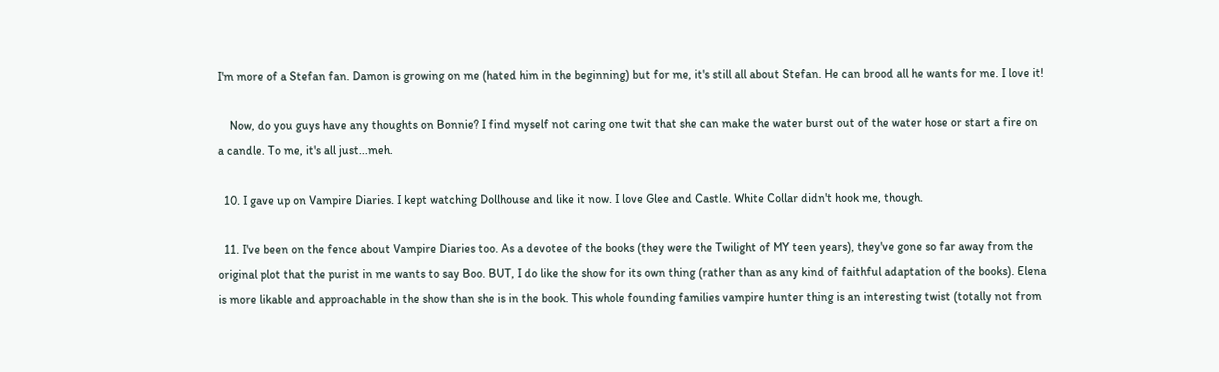I'm more of a Stefan fan. Damon is growing on me (hated him in the beginning) but for me, it's still all about Stefan. He can brood all he wants for me. I love it!

    Now, do you guys have any thoughts on Bonnie? I find myself not caring one twit that she can make the water burst out of the water hose or start a fire on a candle. To me, it's all just...meh.

  10. I gave up on Vampire Diaries. I kept watching Dollhouse and like it now. I love Glee and Castle. White Collar didn't hook me, though.

  11. I've been on the fence about Vampire Diaries too. As a devotee of the books (they were the Twilight of MY teen years), they've gone so far away from the original plot that the purist in me wants to say Boo. BUT, I do like the show for its own thing (rather than as any kind of faithful adaptation of the books). Elena is more likable and approachable in the show than she is in the book. This whole founding families vampire hunter thing is an interesting twist (totally not from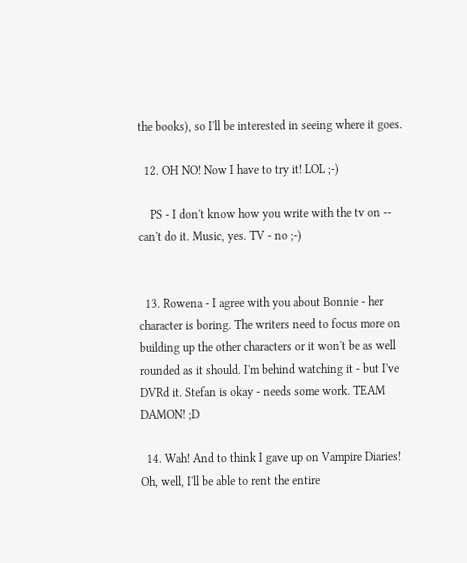the books), so I'll be interested in seeing where it goes.

  12. OH NO! Now I have to try it! LOL ;-)

    PS - I don't know how you write with the tv on -- can't do it. Music, yes. TV - no ;-)


  13. Rowena - I agree with you about Bonnie - her character is boring. The writers need to focus more on building up the other characters or it won't be as well rounded as it should. I'm behind watching it - but I've DVRd it. Stefan is okay - needs some work. TEAM DAMON! ;D

  14. Wah! And to think I gave up on Vampire Diaries! Oh, well, I'll be able to rent the entire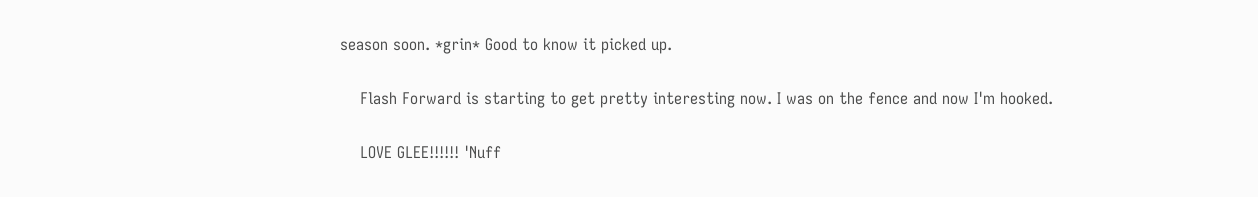season soon. *grin* Good to know it picked up.

    Flash Forward is starting to get pretty interesting now. I was on the fence and now I'm hooked.

    LOVE GLEE!!!!!! 'Nuff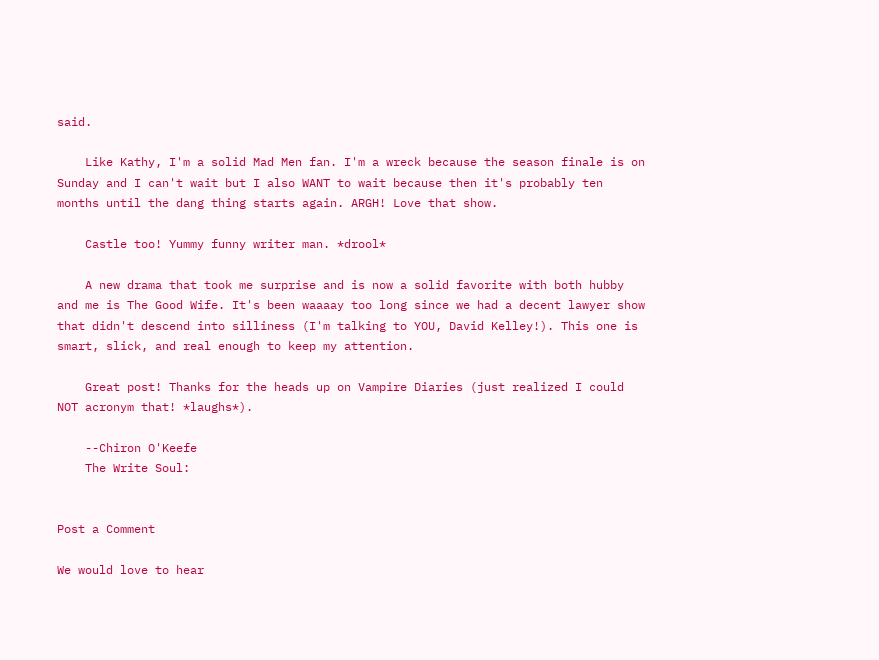said.

    Like Kathy, I'm a solid Mad Men fan. I'm a wreck because the season finale is on Sunday and I can't wait but I also WANT to wait because then it's probably ten months until the dang thing starts again. ARGH! Love that show.

    Castle too! Yummy funny writer man. *drool*

    A new drama that took me surprise and is now a solid favorite with both hubby and me is The Good Wife. It's been waaaay too long since we had a decent lawyer show that didn't descend into silliness (I'm talking to YOU, David Kelley!). This one is smart, slick, and real enough to keep my attention.

    Great post! Thanks for the heads up on Vampire Diaries (just realized I could NOT acronym that! *laughs*).

    --Chiron O'Keefe
    The Write Soul:


Post a Comment

We would love to hear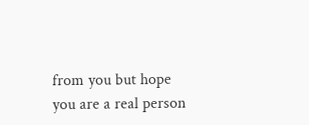from you but hope you are a real person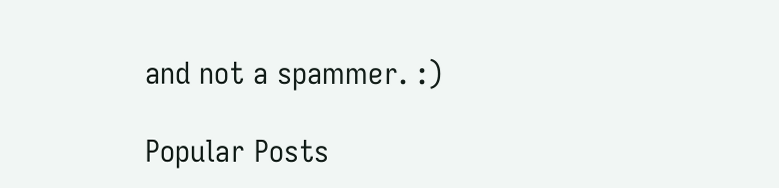and not a spammer. :)

Popular Posts